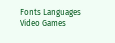Fonts Languages Video Games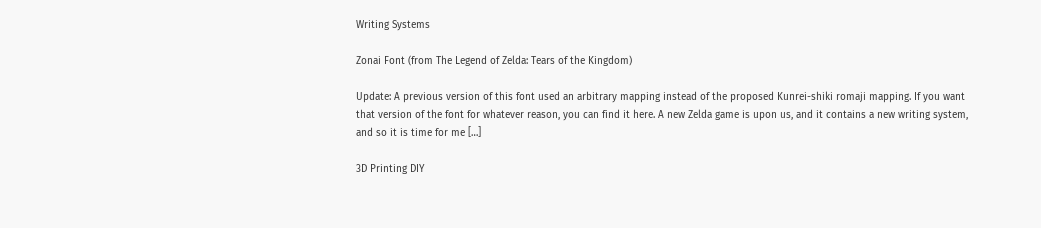Writing Systems

Zonai Font (from The Legend of Zelda: Tears of the Kingdom)

Update: A previous version of this font used an arbitrary mapping instead of the proposed Kunrei-shiki romaji mapping. If you want that version of the font for whatever reason, you can find it here. A new Zelda game is upon us, and it contains a new writing system, and so it is time for me […]

3D Printing DIY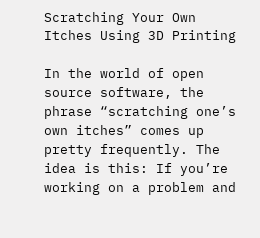Scratching Your Own Itches Using 3D Printing

In the world of open source software, the phrase “scratching one’s own itches” comes up pretty frequently. The idea is this: If you’re working on a problem and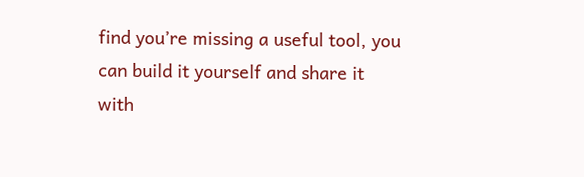find you’re missing a useful tool, you can build it yourself and share it with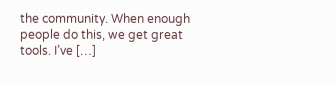the community. When enough people do this, we get great tools. I’ve […]